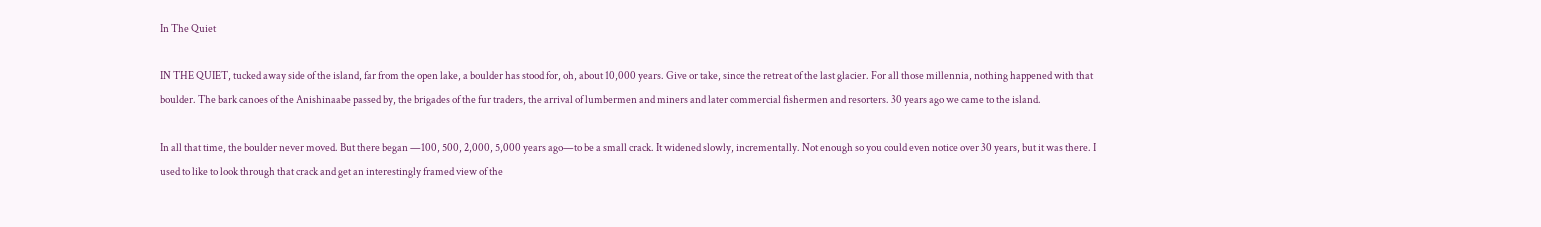In The Quiet

IN THE QUIET, tucked away side of the island, far from the open lake, a boulder has stood for, oh, about 10,000 years. Give or take, since the retreat of the last glacier. For all those millennia, nothing happened with that boulder. The bark canoes of the Anishinaabe passed by, the brigades of the fur traders, the arrival of lumbermen and miners and later commercial fishermen and resorters. 30 years ago we came to the island.

In all that time, the boulder never moved. But there began —100, 500, 2,000, 5,000 years ago—to be a small crack. It widened slowly, incrementally. Not enough so you could even notice over 30 years, but it was there. I used to like to look through that crack and get an interestingly framed view of the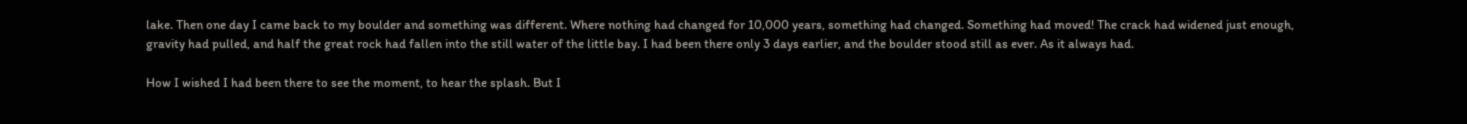lake. Then one day I came back to my boulder and something was different. Where nothing had changed for 10,000 years, something had changed. Something had moved! The crack had widened just enough, gravity had pulled, and half the great rock had fallen into the still water of the little bay. I had been there only 3 days earlier, and the boulder stood still as ever. As it always had.

How I wished I had been there to see the moment, to hear the splash. But I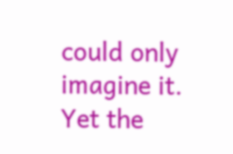could only imagine it. Yet the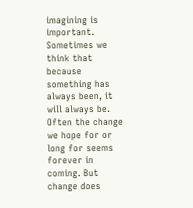imagining is important. Sometimes we think that because something has always been, it will always be. Often the change we hope for or long for seems forever in coming. But change does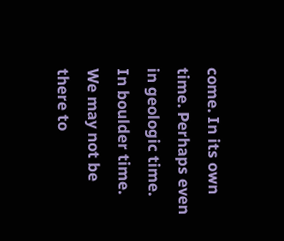come. In its own time. Perhaps even in geologic time. In boulder time. We may not be there to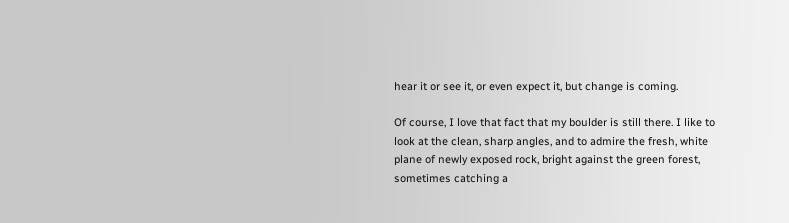hear it or see it, or even expect it, but change is coming.

Of course, I love that fact that my boulder is still there. I like to look at the clean, sharp angles, and to admire the fresh, white plane of newly exposed rock, bright against the green forest, sometimes catching a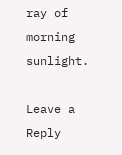ray of morning sunlight.

Leave a Reply